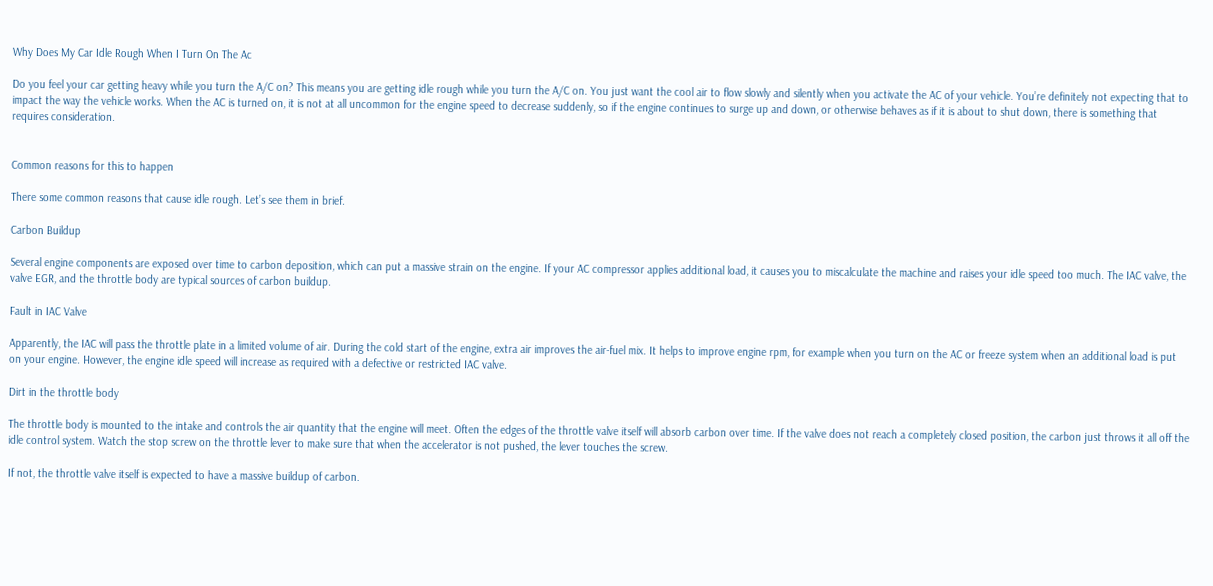Why Does My Car Idle Rough When I Turn On The Ac

Do you feel your car getting heavy while you turn the A/C on? This means you are getting idle rough while you turn the A/C on. You just want the cool air to flow slowly and silently when you activate the AC of your vehicle. You’re definitely not expecting that to impact the way the vehicle works. When the AC is turned on, it is not at all uncommon for the engine speed to decrease suddenly, so if the engine continues to surge up and down, or otherwise behaves as if it is about to shut down, there is something that requires consideration.


Common reasons for this to happen

There some common reasons that cause idle rough. Let’s see them in brief.

Carbon Buildup

Several engine components are exposed over time to carbon deposition, which can put a massive strain on the engine. If your AC compressor applies additional load, it causes you to miscalculate the machine and raises your idle speed too much. The IAC valve, the valve EGR, and the throttle body are typical sources of carbon buildup.

Fault in IAC Valve

Apparently, the IAC will pass the throttle plate in a limited volume of air. During the cold start of the engine, extra air improves the air-fuel mix. It helps to improve engine rpm, for example when you turn on the AC or freeze system when an additional load is put on your engine. However, the engine idle speed will increase as required with a defective or restricted IAC valve.

Dirt in the throttle body

The throttle body is mounted to the intake and controls the air quantity that the engine will meet. Often the edges of the throttle valve itself will absorb carbon over time. If the valve does not reach a completely closed position, the carbon just throws it all off the idle control system. Watch the stop screw on the throttle lever to make sure that when the accelerator is not pushed, the lever touches the screw.

If not, the throttle valve itself is expected to have a massive buildup of carbon.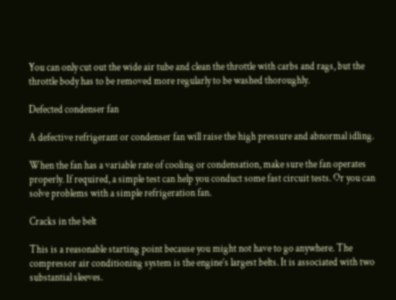You can only cut out the wide air tube and clean the throttle with carbs and rags, but the throttle body has to be removed more regularly to be washed thoroughly.

Defected condenser fan

A defective refrigerant or condenser fan will raise the high pressure and abnormal idling.

When the fan has a variable rate of cooling or condensation, make sure the fan operates properly. If required, a simple test can help you conduct some fast circuit tests. Or you can solve problems with a simple refrigeration fan.

Cracks in the belt

This is a reasonable starting point because you might not have to go anywhere. The compressor air conditioning system is the engine’s largest belts. It is associated with two substantial sleeves.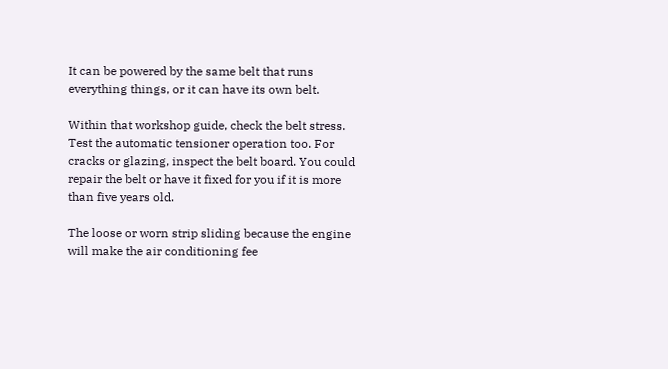It can be powered by the same belt that runs everything things, or it can have its own belt.

Within that workshop guide, check the belt stress. Test the automatic tensioner operation too. For cracks or glazing, inspect the belt board. You could repair the belt or have it fixed for you if it is more than five years old.

The loose or worn strip sliding because the engine will make the air conditioning fee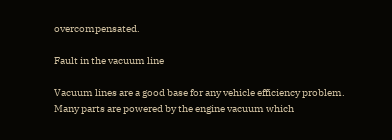overcompensated.

Fault in the vacuum line

Vacuum lines are a good base for any vehicle efficiency problem. Many parts are powered by the engine vacuum which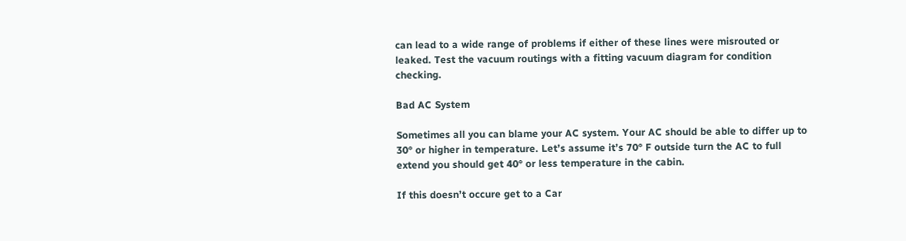can lead to a wide range of problems if either of these lines were misrouted or leaked. Test the vacuum routings with a fitting vacuum diagram for condition checking.

Bad AC System

Sometimes all you can blame your AC system. Your AC should be able to differ up to 30° or higher in temperature. Let’s assume it’s 70° F outside turn the AC to full extend you should get 40° or less temperature in the cabin.

If this doesn’t occure get to a Car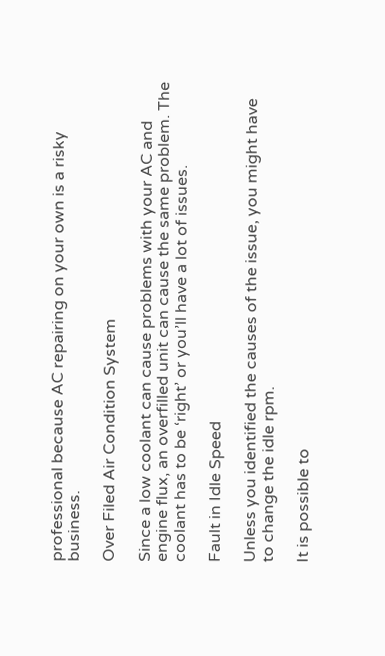professional because AC repairing on your own is a risky business.

Over Filed Air Condition System

Since a low coolant can cause problems with your AC and engine flux, an overfilled unit can cause the same problem. The coolant has to be ‘right’ or you’ll have a lot of issues.

Fault in Idle Speed

Unless you identified the causes of the issue, you might have to change the idle rpm.

It is possible to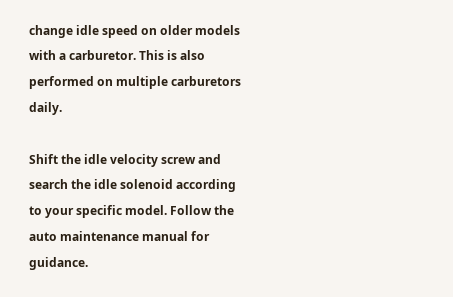change idle speed on older models with a carburetor. This is also performed on multiple carburetors daily.

Shift the idle velocity screw and search the idle solenoid according to your specific model. Follow the auto maintenance manual for guidance.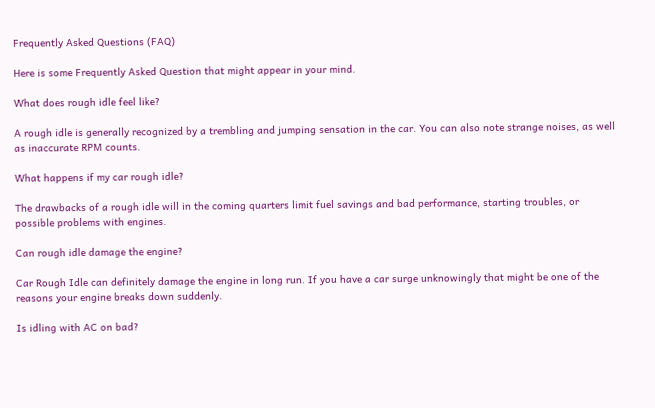Frequently Asked Questions (FAQ)

Here is some Frequently Asked Question that might appear in your mind.

What does rough idle feel like?

A rough idle is generally recognized by a trembling and jumping sensation in the car. You can also note strange noises, as well as inaccurate RPM counts.

What happens if my car rough idle?

The drawbacks of a rough idle will in the coming quarters limit fuel savings and bad performance, starting troubles, or possible problems with engines.

Can rough idle damage the engine?

Car Rough Idle can definitely damage the engine in long run. If you have a car surge unknowingly that might be one of the reasons your engine breaks down suddenly.

Is idling with AC on bad?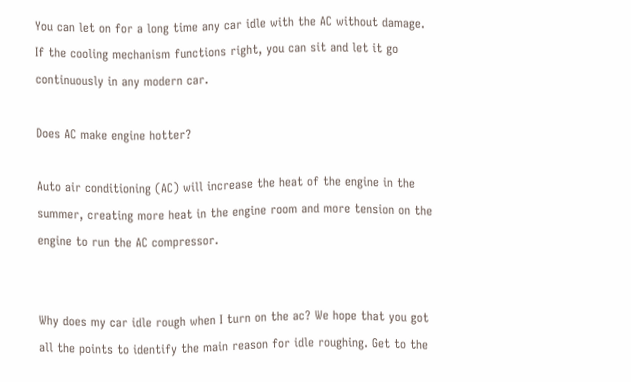You can let on for a long time any car idle with the AC without damage. If the cooling mechanism functions right, you can sit and let it go continuously in any modern car.

Does AC make engine hotter?

Auto air conditioning (AC) will increase the heat of the engine in the summer, creating more heat in the engine room and more tension on the engine to run the AC compressor.


Why does my car idle rough when I turn on the ac? We hope that you got all the points to identify the main reason for idle roughing. Get to the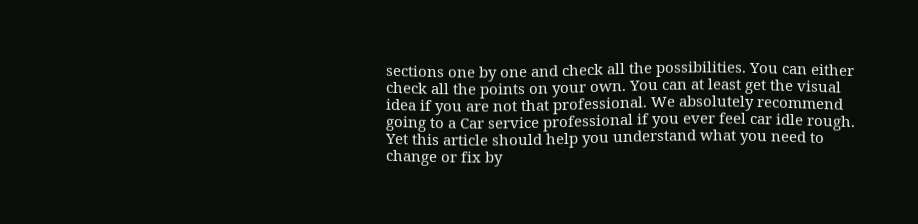sections one by one and check all the possibilities. You can either check all the points on your own. You can at least get the visual idea if you are not that professional. We absolutely recommend going to a Car service professional if you ever feel car idle rough. Yet this article should help you understand what you need to change or fix by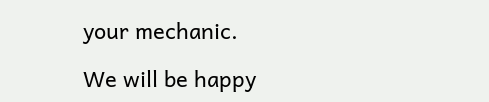your mechanic.

We will be happy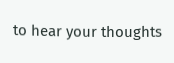to hear your thoughts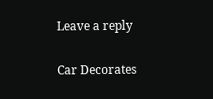Leave a reply

Car Decorates